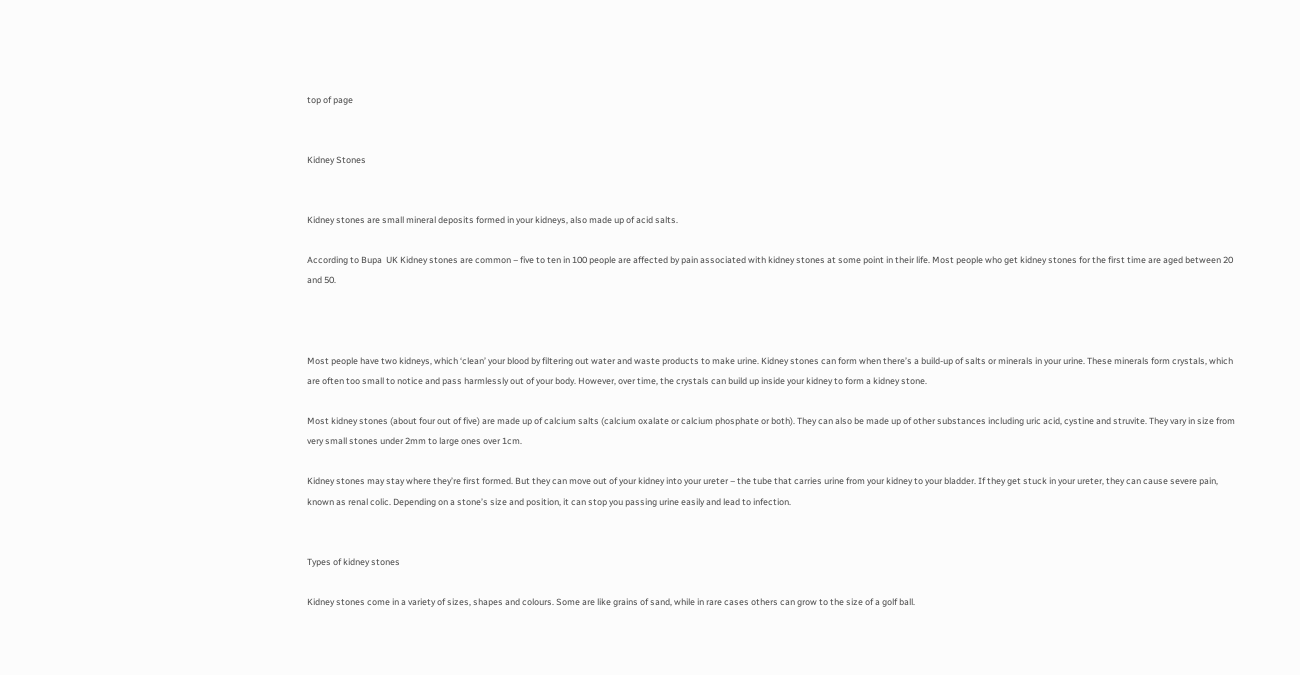top of page


Kidney Stones


Kidney stones are small mineral deposits formed in your kidneys, also made up of acid salts.

According to Bupa  UK Kidney stones are common – five to ten in 100 people are affected by pain associated with kidney stones at some point in their life. Most people who get kidney stones for the first time are aged between 20 and 50.



Most people have two kidneys, which ‘clean’ your blood by filtering out water and waste products to make urine. Kidney stones can form when there’s a build-up of salts or minerals in your urine. These minerals form crystals, which are often too small to notice and pass harmlessly out of your body. However, over time, the crystals can build up inside your kidney to form a kidney stone.

Most kidney stones (about four out of five) are made up of calcium salts (calcium oxalate or calcium phosphate or both). They can also be made up of other substances including uric acid, cystine and struvite. They vary in size from very small stones under 2mm to large ones over 1cm.

Kidney stones may stay where they’re first formed. But they can move out of your kidney into your ureter – the tube that carries urine from your kidney to your bladder. If they get stuck in your ureter, they can cause severe pain, known as renal colic. Depending on a stone’s size and position, it can stop you passing urine easily and lead to infection.


Types of kidney stones

Kidney stones come in a variety of sizes, shapes and colours. Some are like grains of sand, while in rare cases others can grow to the size of a golf ball.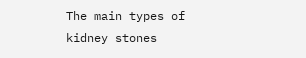The main types of kidney stones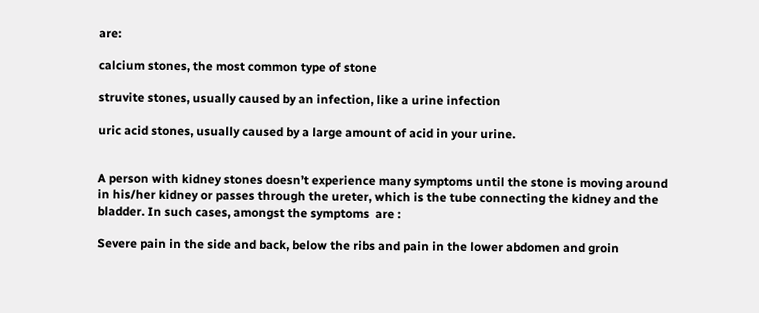are:

calcium stones, the most common type of stone

struvite stones, usually caused by an infection, like a urine infection

uric acid stones, usually caused by a large amount of acid in your urine.


A person with kidney stones doesn’t experience many symptoms until the stone is moving around in his/her kidney or passes through the ureter, which is the tube connecting the kidney and the bladder. In such cases, amongst the symptoms  are :

Severe pain in the side and back, below the ribs and pain in the lower abdomen and groin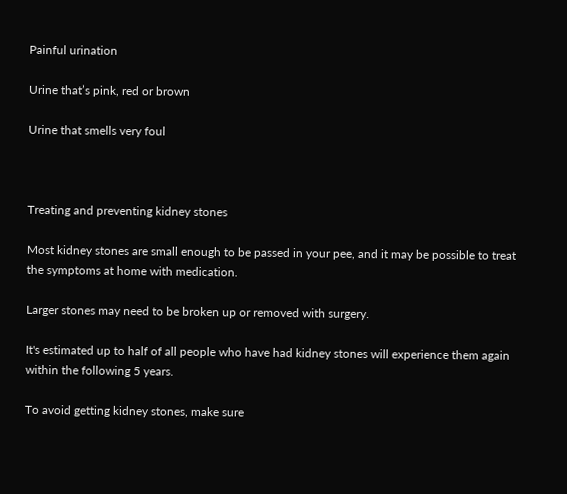Painful urination

Urine that’s pink, red or brown

Urine that smells very foul



Treating and preventing kidney stones

Most kidney stones are small enough to be passed in your pee, and it may be possible to treat the symptoms at home with medication.

Larger stones may need to be broken up or removed with surgery.

It's estimated up to half of all people who have had kidney stones will experience them again within the following 5 years.

To avoid getting kidney stones, make sure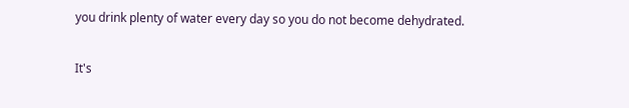you drink plenty of water every day so you do not become dehydrated.

It's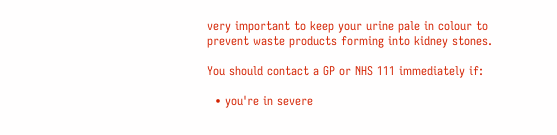very important to keep your urine pale in colour to prevent waste products forming into kidney stones.

You should contact a GP or NHS 111 immediately if:

  • you're in severe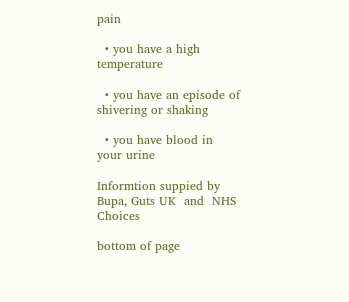pain

  • you have a high temperature

  • you have an episode of shivering or shaking

  • you have blood in your urine

Informtion suppied by Bupa, Guts UK  and  NHS Choices

bottom of page